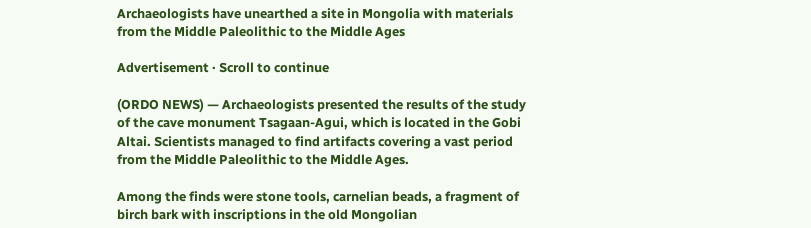Archaeologists have unearthed a site in Mongolia with materials from the Middle Paleolithic to the Middle Ages

Advertisement · Scroll to continue

(ORDO NEWS) — Archaeologists presented the results of the study of the cave monument Tsagaan-Agui, which is located in the Gobi Altai. Scientists managed to find artifacts covering a vast period from the Middle Paleolithic to the Middle Ages.

Among the finds were stone tools, carnelian beads, a fragment of birch bark with inscriptions in the old Mongolian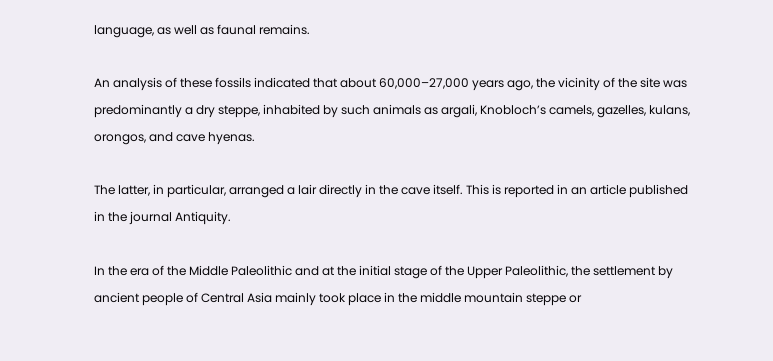language, as well as faunal remains.

An analysis of these fossils indicated that about 60,000–27,000 years ago, the vicinity of the site was predominantly a dry steppe, inhabited by such animals as argali, Knobloch’s camels, gazelles, kulans, orongos, and cave hyenas.

The latter, in particular, arranged a lair directly in the cave itself. This is reported in an article published in the journal Antiquity.

In the era of the Middle Paleolithic and at the initial stage of the Upper Paleolithic, the settlement by ancient people of Central Asia mainly took place in the middle mountain steppe or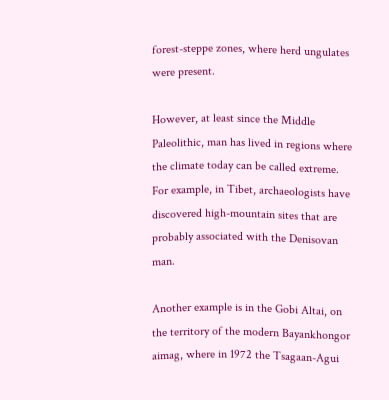forest-steppe zones, where herd ungulates were present.

However, at least since the Middle Paleolithic, man has lived in regions where the climate today can be called extreme. For example, in Tibet, archaeologists have discovered high-mountain sites that are probably associated with the Denisovan man.

Another example is in the Gobi Altai, on the territory of the modern Bayankhongor aimag, where in 1972 the Tsagaan-Agui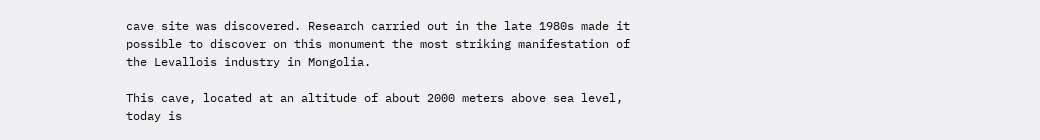cave site was discovered. Research carried out in the late 1980s made it possible to discover on this monument the most striking manifestation of the Levallois industry in Mongolia.

This cave, located at an altitude of about 2000 meters above sea level, today is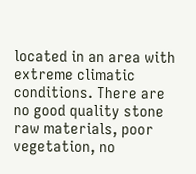located in an area with extreme climatic conditions. There are no good quality stone raw materials, poor vegetation, no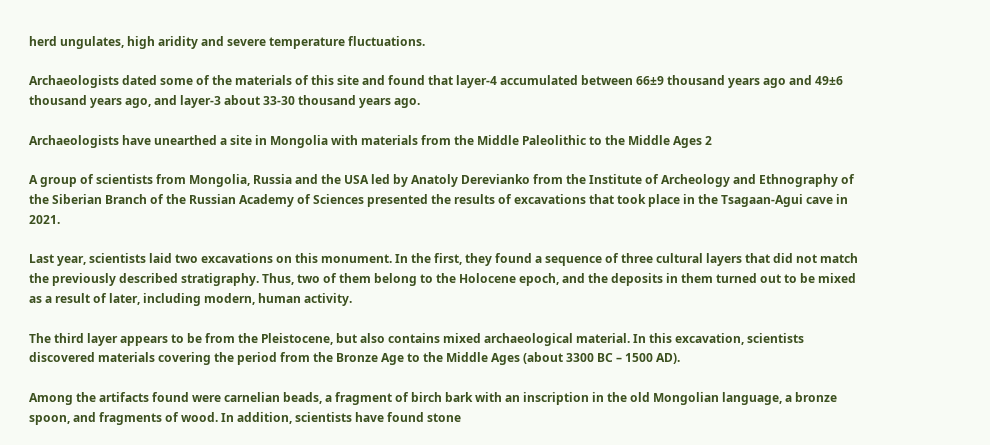herd ungulates, high aridity and severe temperature fluctuations.

Archaeologists dated some of the materials of this site and found that layer-4 accumulated between 66±9 thousand years ago and 49±6 thousand years ago, and layer-3 about 33-30 thousand years ago.

Archaeologists have unearthed a site in Mongolia with materials from the Middle Paleolithic to the Middle Ages 2

A group of scientists from Mongolia, Russia and the USA led by Anatoly Derevianko from the Institute of Archeology and Ethnography of the Siberian Branch of the Russian Academy of Sciences presented the results of excavations that took place in the Tsagaan-Agui cave in 2021.

Last year, scientists laid two excavations on this monument. In the first, they found a sequence of three cultural layers that did not match the previously described stratigraphy. Thus, two of them belong to the Holocene epoch, and the deposits in them turned out to be mixed as a result of later, including modern, human activity.

The third layer appears to be from the Pleistocene, but also contains mixed archaeological material. In this excavation, scientists discovered materials covering the period from the Bronze Age to the Middle Ages (about 3300 BC – 1500 AD).

Among the artifacts found were carnelian beads, a fragment of birch bark with an inscription in the old Mongolian language, a bronze spoon, and fragments of wood. In addition, scientists have found stone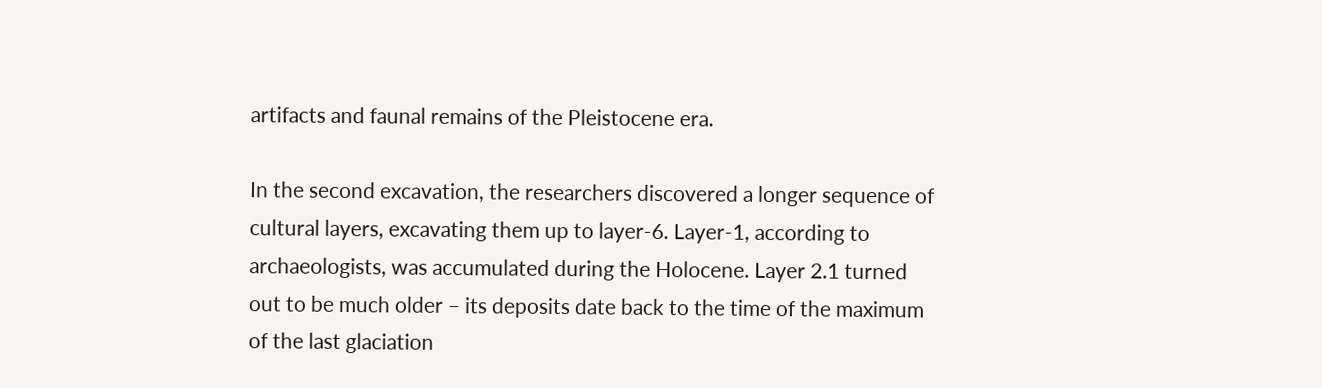artifacts and faunal remains of the Pleistocene era.

In the second excavation, the researchers discovered a longer sequence of cultural layers, excavating them up to layer-6. Layer-1, according to archaeologists, was accumulated during the Holocene. Layer 2.1 turned out to be much older – its deposits date back to the time of the maximum of the last glaciation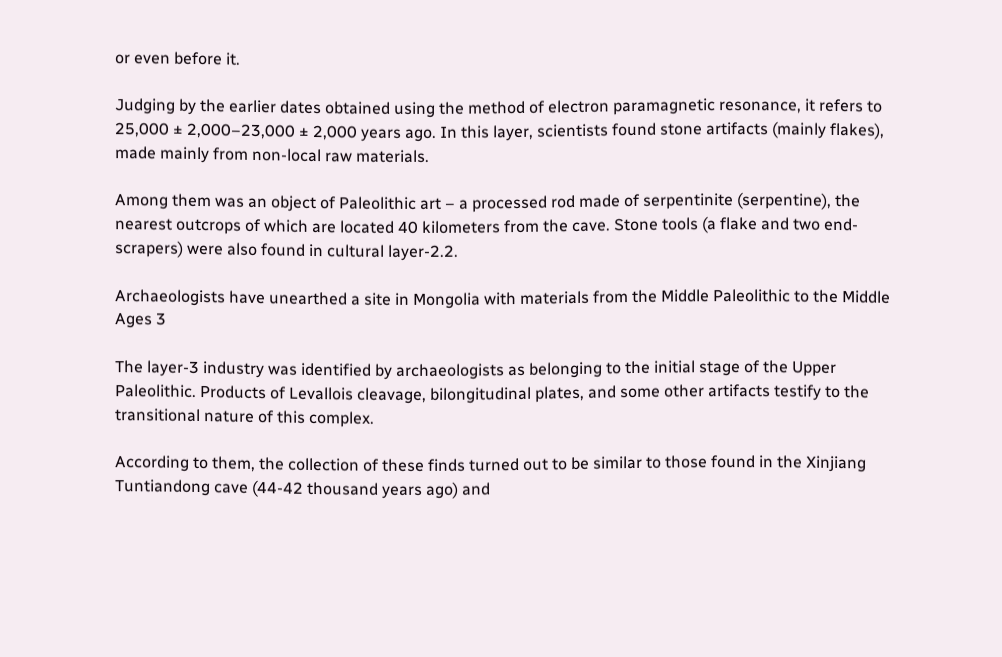or even before it.

Judging by the earlier dates obtained using the method of electron paramagnetic resonance, it refers to 25,000 ± 2,000–23,000 ± 2,000 years ago. In this layer, scientists found stone artifacts (mainly flakes), made mainly from non-local raw materials.

Among them was an object of Paleolithic art – a processed rod made of serpentinite (serpentine), the nearest outcrops of which are located 40 kilometers from the cave. Stone tools (a flake and two end-scrapers) were also found in cultural layer-2.2.

Archaeologists have unearthed a site in Mongolia with materials from the Middle Paleolithic to the Middle Ages 3

The layer-3 industry was identified by archaeologists as belonging to the initial stage of the Upper Paleolithic. Products of Levallois cleavage, bilongitudinal plates, and some other artifacts testify to the transitional nature of this complex.

According to them, the collection of these finds turned out to be similar to those found in the Xinjiang Tuntiandong cave (44-42 thousand years ago) and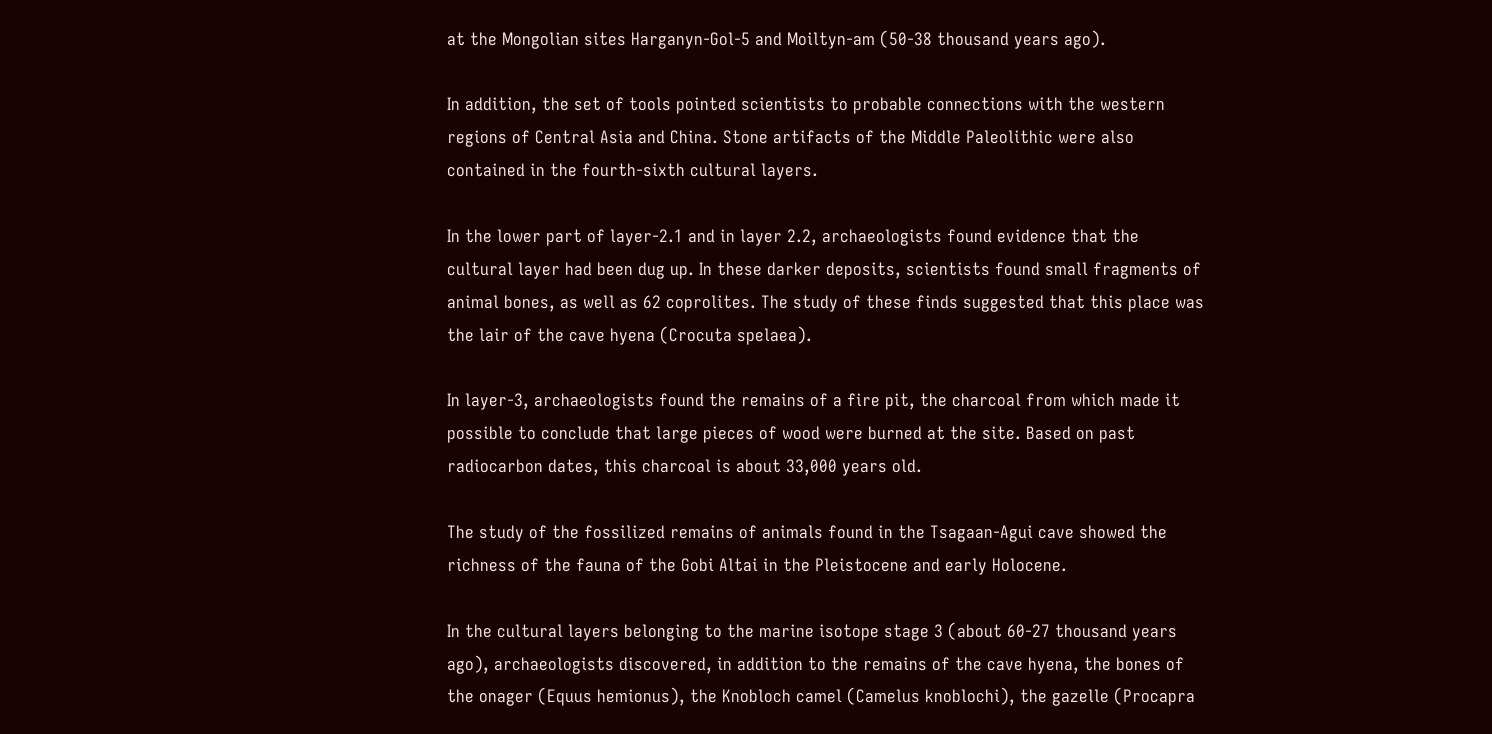at the Mongolian sites Harganyn-Gol-5 and Moiltyn-am (50-38 thousand years ago).

In addition, the set of tools pointed scientists to probable connections with the western regions of Central Asia and China. Stone artifacts of the Middle Paleolithic were also contained in the fourth-sixth cultural layers.

In the lower part of layer-2.1 and in layer 2.2, archaeologists found evidence that the cultural layer had been dug up. In these darker deposits, scientists found small fragments of animal bones, as well as 62 coprolites. The study of these finds suggested that this place was the lair of the cave hyena (Crocuta spelaea).

In layer-3, archaeologists found the remains of a fire pit, the charcoal from which made it possible to conclude that large pieces of wood were burned at the site. Based on past radiocarbon dates, this charcoal is about 33,000 years old.

The study of the fossilized remains of animals found in the Tsagaan-Agui cave showed the richness of the fauna of the Gobi Altai in the Pleistocene and early Holocene.

In the cultural layers belonging to the marine isotope stage 3 (about 60-27 thousand years ago), archaeologists discovered, in addition to the remains of the cave hyena, the bones of the onager (Equus hemionus), the Knobloch camel (Camelus knoblochi), the gazelle (Procapra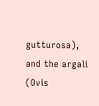gutturosa), and the argali (Ovis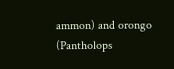ammon) and orongo (Pantholops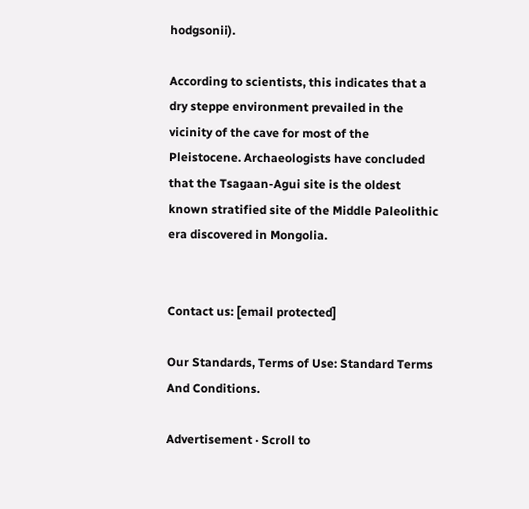hodgsonii).

According to scientists, this indicates that a dry steppe environment prevailed in the vicinity of the cave for most of the Pleistocene. Archaeologists have concluded that the Tsagaan-Agui site is the oldest known stratified site of the Middle Paleolithic era discovered in Mongolia.


Contact us: [email protected]

Our Standards, Terms of Use: Standard Terms And Conditions.

Advertisement · Scroll to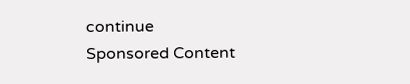continue
Sponsored Content